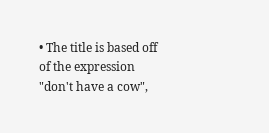• The title is based off of the expression "don't have a cow",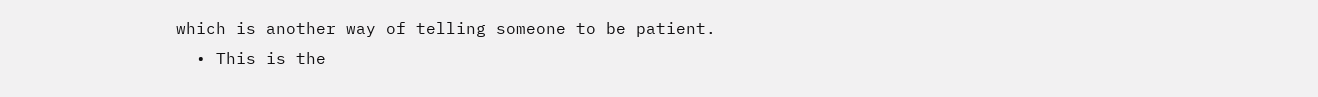which is another way of telling someone to be patient.
  • This is the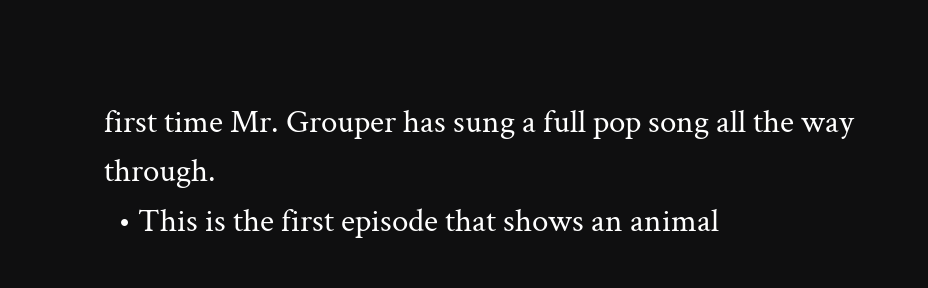first time Mr. Grouper has sung a full pop song all the way through.
  • This is the first episode that shows an animal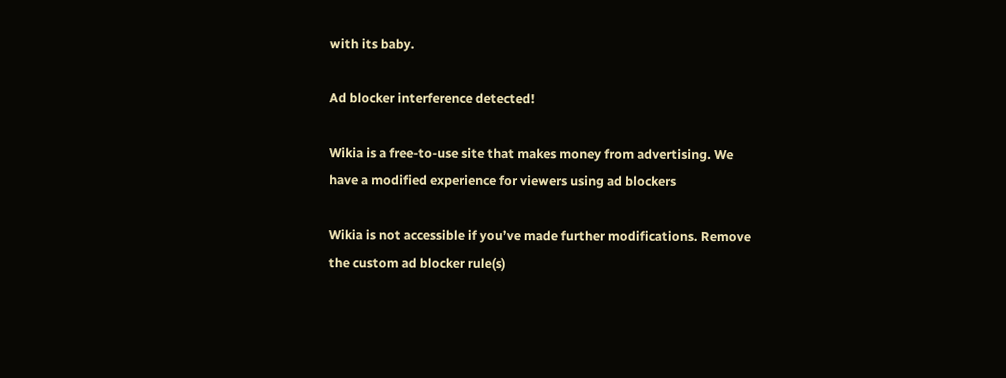with its baby.

Ad blocker interference detected!

Wikia is a free-to-use site that makes money from advertising. We have a modified experience for viewers using ad blockers

Wikia is not accessible if you’ve made further modifications. Remove the custom ad blocker rule(s)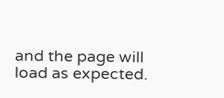and the page will load as expected.